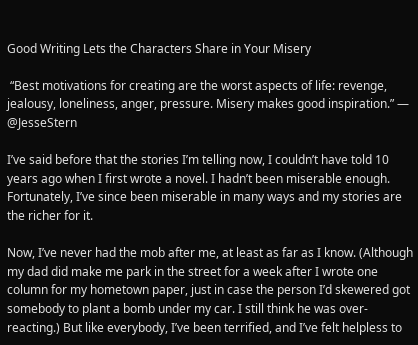Good Writing Lets the Characters Share in Your Misery

 “Best motivations for creating are the worst aspects of life: revenge, jealousy, loneliness, anger, pressure. Misery makes good inspiration.” — @JesseStern

I’ve said before that the stories I’m telling now, I couldn’t have told 10 years ago when I first wrote a novel. I hadn’t been miserable enough. Fortunately, I’ve since been miserable in many ways and my stories are the richer for it.

Now, I’ve never had the mob after me, at least as far as I know. (Although my dad did make me park in the street for a week after I wrote one column for my hometown paper, just in case the person I’d skewered got somebody to plant a bomb under my car. I still think he was over-reacting.) But like everybody, I’ve been terrified, and I’ve felt helpless to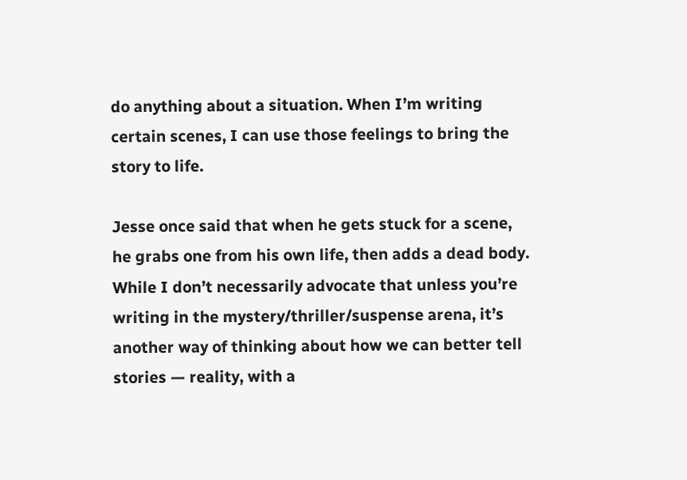do anything about a situation. When I’m writing certain scenes, I can use those feelings to bring the story to life.

Jesse once said that when he gets stuck for a scene, he grabs one from his own life, then adds a dead body. While I don’t necessarily advocate that unless you’re writing in the mystery/thriller/suspense arena, it’s another way of thinking about how we can better tell stories — reality, with a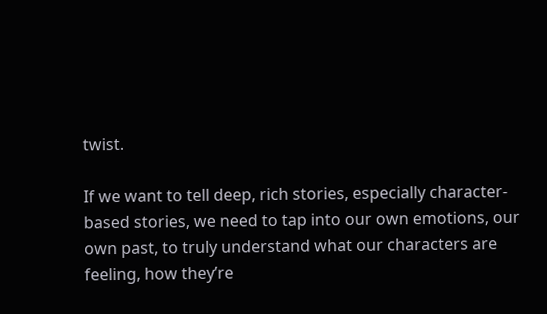twist.

If we want to tell deep, rich stories, especially character-based stories, we need to tap into our own emotions, our own past, to truly understand what our characters are feeling, how they’re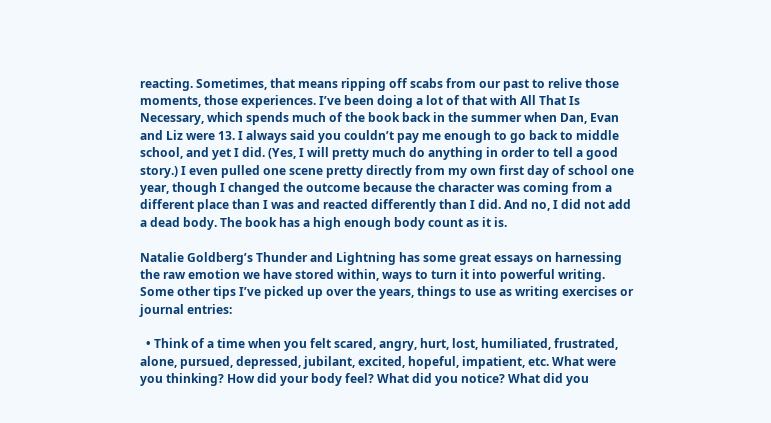reacting. Sometimes, that means ripping off scabs from our past to relive those moments, those experiences. I’ve been doing a lot of that with All That Is Necessary, which spends much of the book back in the summer when Dan, Evan and Liz were 13. I always said you couldn’t pay me enough to go back to middle school, and yet I did. (Yes, I will pretty much do anything in order to tell a good story.) I even pulled one scene pretty directly from my own first day of school one year, though I changed the outcome because the character was coming from a different place than I was and reacted differently than I did. And no, I did not add a dead body. The book has a high enough body count as it is.

Natalie Goldberg’s Thunder and Lightning has some great essays on harnessing the raw emotion we have stored within, ways to turn it into powerful writing. Some other tips I’ve picked up over the years, things to use as writing exercises or journal entries:

  • Think of a time when you felt scared, angry, hurt, lost, humiliated, frustrated, alone, pursued, depressed, jubilant, excited, hopeful, impatient, etc. What were you thinking? How did your body feel? What did you notice? What did you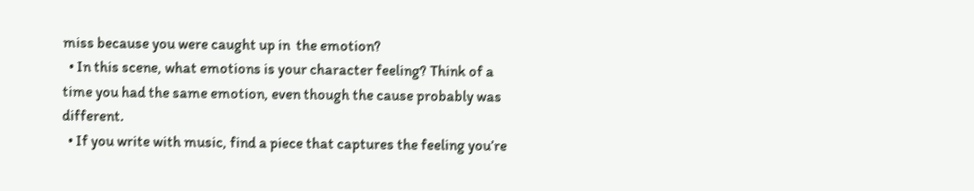miss because you were caught up in  the emotion?
  • In this scene, what emotions is your character feeling? Think of a time you had the same emotion, even though the cause probably was different.
  • If you write with music, find a piece that captures the feeling you’re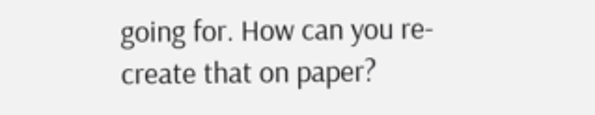going for. How can you re-create that on paper?